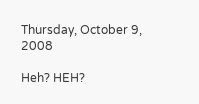Thursday, October 9, 2008

Heh? HEH?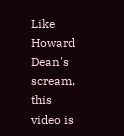Like Howard Dean's scream, this video is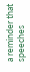a reminder that speeches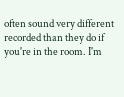often sound very different recorded than they do if you're in the room. I'm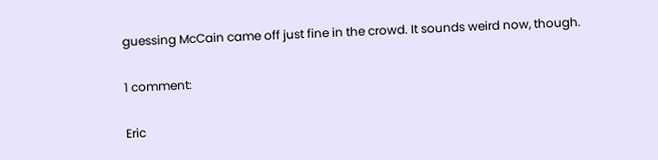guessing McCain came off just fine in the crowd. It sounds weird now, though.

1 comment:

Eric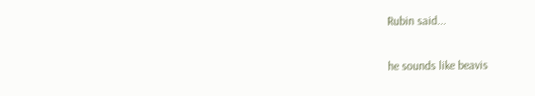Rubin said...

he sounds like beavis